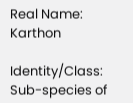Real Name: Karthon

Identity/Class: Sub-species of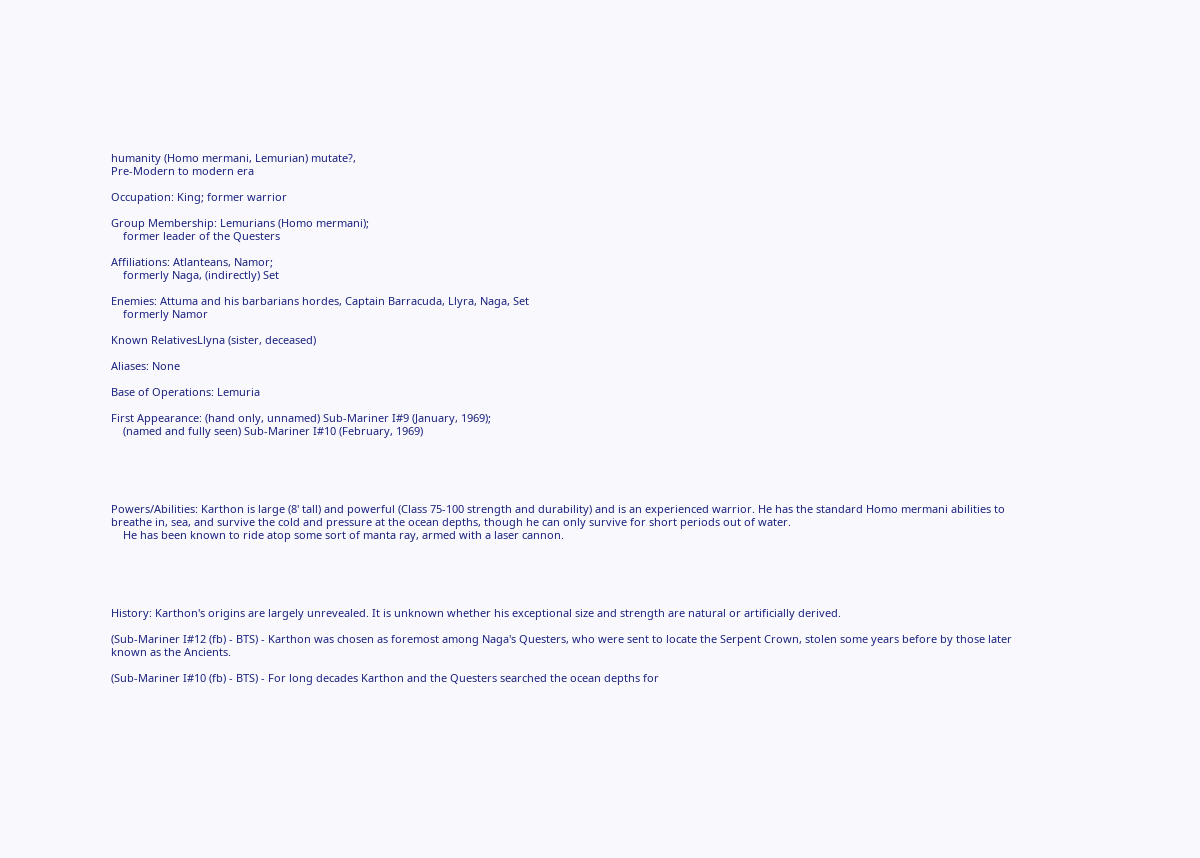humanity (Homo mermani, Lemurian) mutate?,
Pre-Modern to modern era

Occupation: King; former warrior

Group Membership: Lemurians (Homo mermani);
    former leader of the Questers

Affiliations: Atlanteans, Namor;
    formerly Naga, (indirectly) Set

Enemies: Attuma and his barbarians hordes, Captain Barracuda, Llyra, Naga, Set
    formerly Namor

Known RelativesLlyna (sister, deceased)

Aliases: None

Base of Operations: Lemuria

First Appearance: (hand only, unnamed) Sub-Mariner I#9 (January, 1969);
    (named and fully seen) Sub-Mariner I#10 (February, 1969)





Powers/Abilities: Karthon is large (8' tall) and powerful (Class 75-100 strength and durability) and is an experienced warrior. He has the standard Homo mermani abilities to breathe in, sea, and survive the cold and pressure at the ocean depths, though he can only survive for short periods out of water.
    He has been known to ride atop some sort of manta ray, armed with a laser cannon.





History: Karthon's origins are largely unrevealed. It is unknown whether his exceptional size and strength are natural or artificially derived.

(Sub-Mariner I#12 (fb) - BTS) - Karthon was chosen as foremost among Naga's Questers, who were sent to locate the Serpent Crown, stolen some years before by those later known as the Ancients.

(Sub-Mariner I#10 (fb) - BTS) - For long decades Karthon and the Questers searched the ocean depths for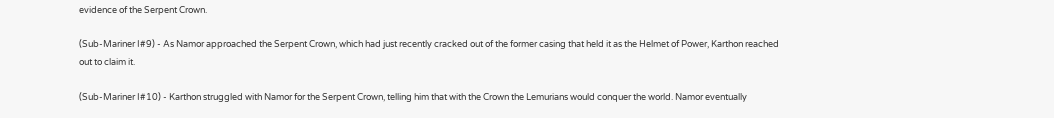evidence of the Serpent Crown.

(Sub-Mariner I#9) - As Namor approached the Serpent Crown, which had just recently cracked out of the former casing that held it as the Helmet of Power, Karthon reached out to claim it.

(Sub-Mariner I#10) - Karthon struggled with Namor for the Serpent Crown, telling him that with the Crown the Lemurians would conquer the world. Namor eventually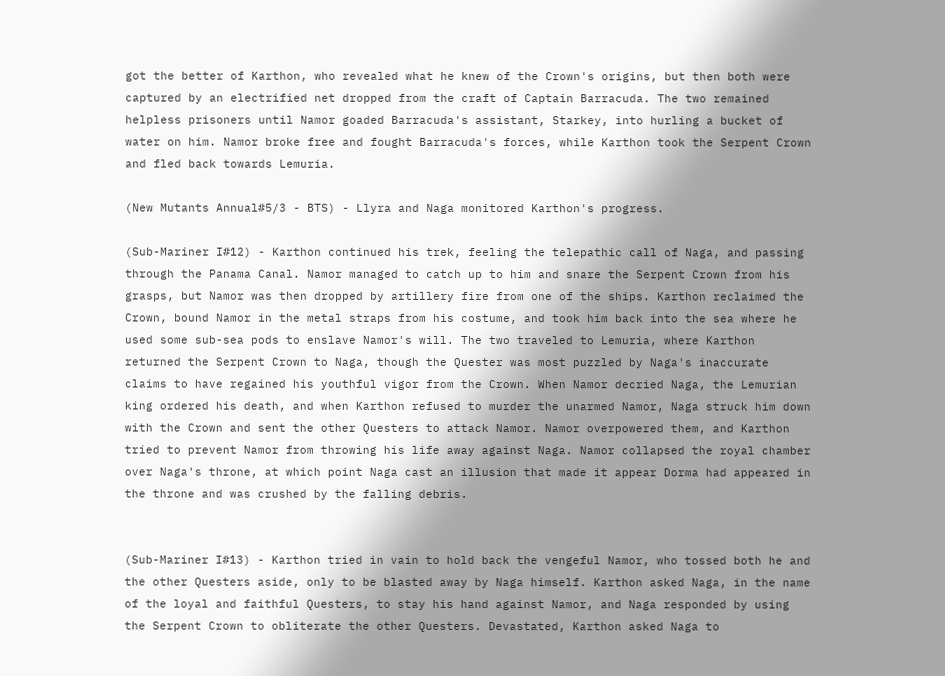got the better of Karthon, who revealed what he knew of the Crown's origins, but then both were captured by an electrified net dropped from the craft of Captain Barracuda. The two remained helpless prisoners until Namor goaded Barracuda's assistant, Starkey, into hurling a bucket of water on him. Namor broke free and fought Barracuda's forces, while Karthon took the Serpent Crown and fled back towards Lemuria.

(New Mutants Annual#5/3 - BTS) - Llyra and Naga monitored Karthon's progress.

(Sub-Mariner I#12) - Karthon continued his trek, feeling the telepathic call of Naga, and passing through the Panama Canal. Namor managed to catch up to him and snare the Serpent Crown from his grasps, but Namor was then dropped by artillery fire from one of the ships. Karthon reclaimed the Crown, bound Namor in the metal straps from his costume, and took him back into the sea where he used some sub-sea pods to enslave Namor's will. The two traveled to Lemuria, where Karthon returned the Serpent Crown to Naga, though the Quester was most puzzled by Naga's inaccurate claims to have regained his youthful vigor from the Crown. When Namor decried Naga, the Lemurian king ordered his death, and when Karthon refused to murder the unarmed Namor, Naga struck him down with the Crown and sent the other Questers to attack Namor. Namor overpowered them, and Karthon tried to prevent Namor from throwing his life away against Naga. Namor collapsed the royal chamber over Naga's throne, at which point Naga cast an illusion that made it appear Dorma had appeared in the throne and was crushed by the falling debris.


(Sub-Mariner I#13) - Karthon tried in vain to hold back the vengeful Namor, who tossed both he and the other Questers aside, only to be blasted away by Naga himself. Karthon asked Naga, in the name of the loyal and faithful Questers, to stay his hand against Namor, and Naga responded by using the Serpent Crown to obliterate the other Questers. Devastated, Karthon asked Naga to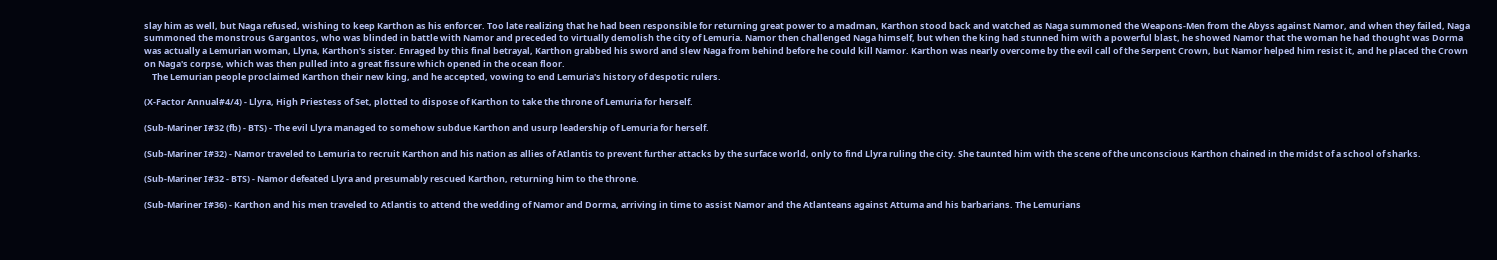slay him as well, but Naga refused, wishing to keep Karthon as his enforcer. Too late realizing that he had been responsible for returning great power to a madman, Karthon stood back and watched as Naga summoned the Weapons-Men from the Abyss against Namor, and when they failed, Naga summoned the monstrous Gargantos, who was blinded in battle with Namor and preceded to virtually demolish the city of Lemuria. Namor then challenged Naga himself, but when the king had stunned him with a powerful blast, he showed Namor that the woman he had thought was Dorma was actually a Lemurian woman, Llyna, Karthon's sister. Enraged by this final betrayal, Karthon grabbed his sword and slew Naga from behind before he could kill Namor. Karthon was nearly overcome by the evil call of the Serpent Crown, but Namor helped him resist it, and he placed the Crown on Naga's corpse, which was then pulled into a great fissure which opened in the ocean floor.
    The Lemurian people proclaimed Karthon their new king, and he accepted, vowing to end Lemuria's history of despotic rulers.

(X-Factor Annual#4/4) - Llyra, High Priestess of Set, plotted to dispose of Karthon to take the throne of Lemuria for herself.

(Sub-Mariner I#32 (fb) - BTS) - The evil Llyra managed to somehow subdue Karthon and usurp leadership of Lemuria for herself.

(Sub-Mariner I#32) - Namor traveled to Lemuria to recruit Karthon and his nation as allies of Atlantis to prevent further attacks by the surface world, only to find Llyra ruling the city. She taunted him with the scene of the unconscious Karthon chained in the midst of a school of sharks.

(Sub-Mariner I#32 - BTS) - Namor defeated Llyra and presumably rescued Karthon, returning him to the throne.

(Sub-Mariner I#36) - Karthon and his men traveled to Atlantis to attend the wedding of Namor and Dorma, arriving in time to assist Namor and the Atlanteans against Attuma and his barbarians. The Lemurians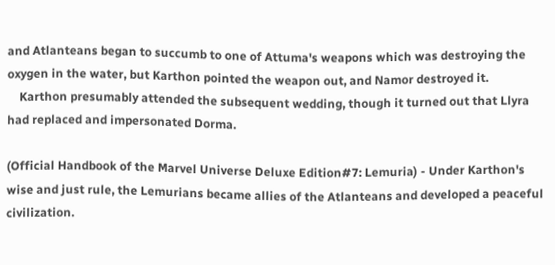and Atlanteans began to succumb to one of Attuma's weapons which was destroying the oxygen in the water, but Karthon pointed the weapon out, and Namor destroyed it.
    Karthon presumably attended the subsequent wedding, though it turned out that Llyra had replaced and impersonated Dorma.

(Official Handbook of the Marvel Universe Deluxe Edition#7: Lemuria) - Under Karthon's wise and just rule, the Lemurians became allies of the Atlanteans and developed a peaceful civilization.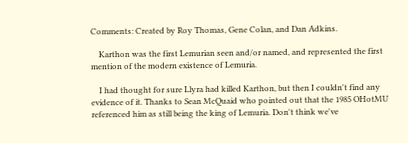Comments: Created by Roy Thomas, Gene Colan, and Dan Adkins.

    Karthon was the first Lemurian seen and/or named, and represented the first mention of the modern existence of Lemuria.

    I had thought for sure Llyra had killed Karthon, but then I couldn't find any evidence of it. Thanks to Sean McQuaid who pointed out that the 1985 OHotMU referenced him as still being the king of Lemuria. Don't think we've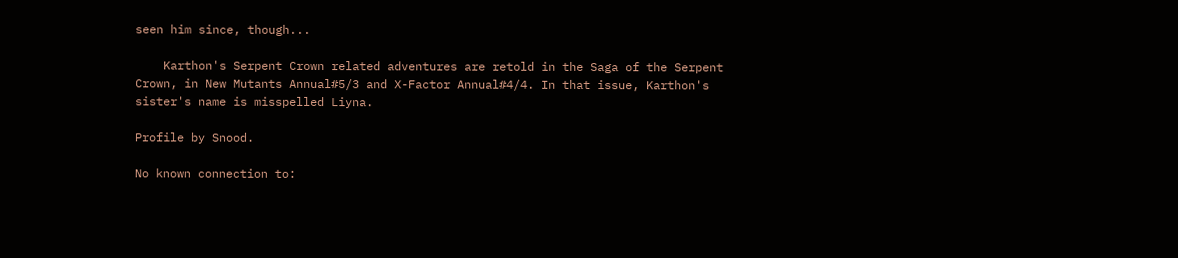seen him since, though...

    Karthon's Serpent Crown related adventures are retold in the Saga of the Serpent Crown, in New Mutants Annual#5/3 and X-Factor Annual#4/4. In that issue, Karthon's sister's name is misspelled Liyna.

Profile by Snood.

No known connection to: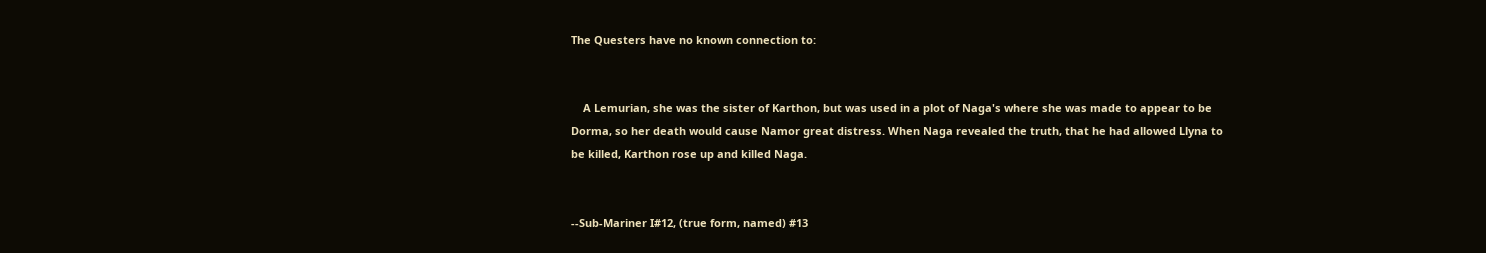The Questers have no known connection to:


    A Lemurian, she was the sister of Karthon, but was used in a plot of Naga's where she was made to appear to be Dorma, so her death would cause Namor great distress. When Naga revealed the truth, that he had allowed Llyna to be killed, Karthon rose up and killed Naga.


--Sub-Mariner I#12, (true form, named) #13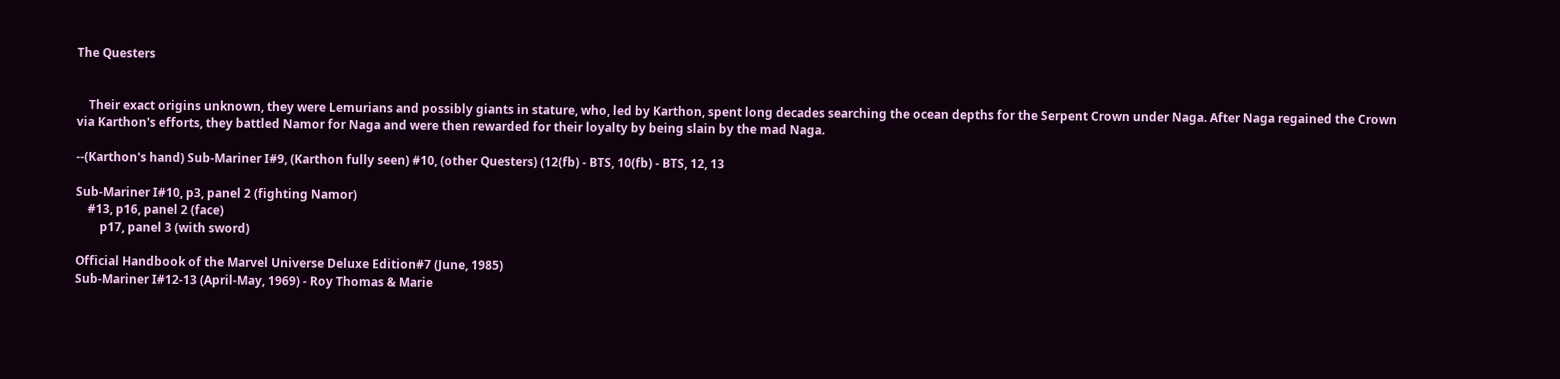The Questers


    Their exact origins unknown, they were Lemurians and possibly giants in stature, who, led by Karthon, spent long decades searching the ocean depths for the Serpent Crown under Naga. After Naga regained the Crown via Karthon's efforts, they battled Namor for Naga and were then rewarded for their loyalty by being slain by the mad Naga.

--(Karthon's hand) Sub-Mariner I#9, (Karthon fully seen) #10, (other Questers) (12(fb) - BTS, 10(fb) - BTS, 12, 13

Sub-Mariner I#10, p3, panel 2 (fighting Namor)
    #13, p16, panel 2 (face)
        p17, panel 3 (with sword)

Official Handbook of the Marvel Universe Deluxe Edition#7 (June, 1985)
Sub-Mariner I#12-13 (April-May, 1969) - Roy Thomas & Marie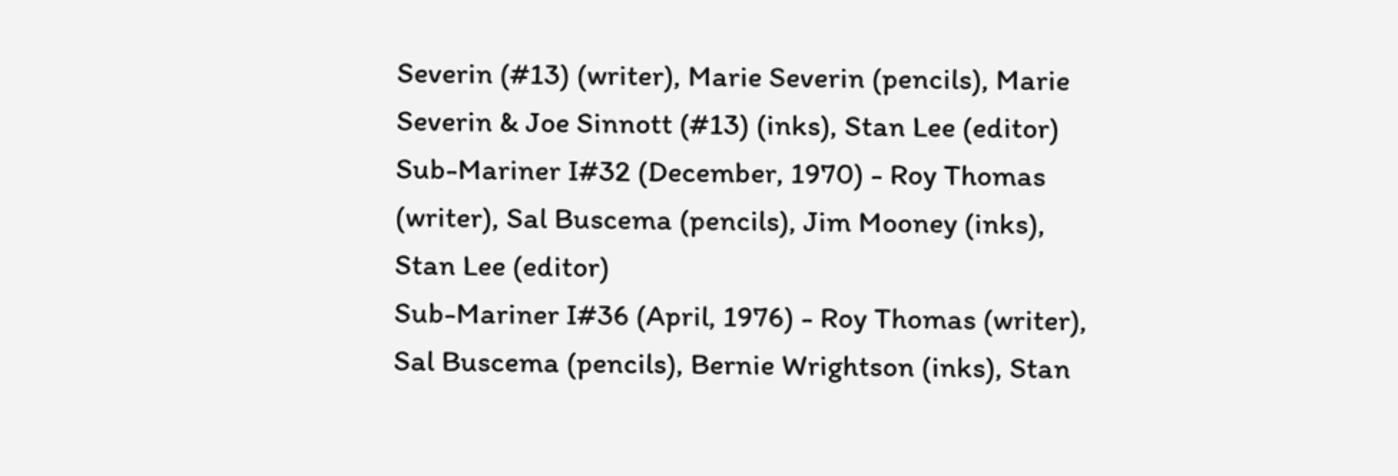Severin (#13) (writer), Marie Severin (pencils), Marie Severin & Joe Sinnott (#13) (inks), Stan Lee (editor)
Sub-Mariner I#32 (December, 1970) - Roy Thomas (writer), Sal Buscema (pencils), Jim Mooney (inks), Stan Lee (editor)
Sub-Mariner I#36 (April, 1976) - Roy Thomas (writer), Sal Buscema (pencils), Bernie Wrightson (inks), Stan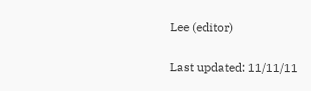Lee (editor)

Last updated: 11/11/11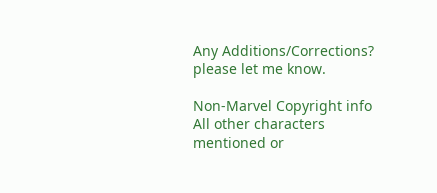Any Additions/Corrections? please let me know.

Non-Marvel Copyright info
All other characters mentioned or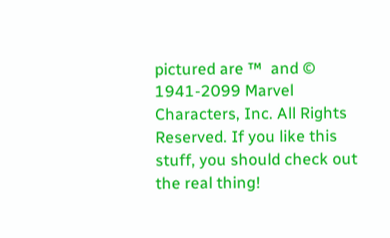pictured are ™  and © 1941-2099 Marvel Characters, Inc. All Rights Reserved. If you like this stuff, you should check out the real thing!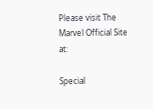Please visit The Marvel Official Site at:

Special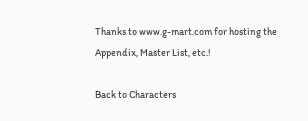Thanks to www.g-mart.com for hosting the Appendix, Master List, etc.!

Back to Characters